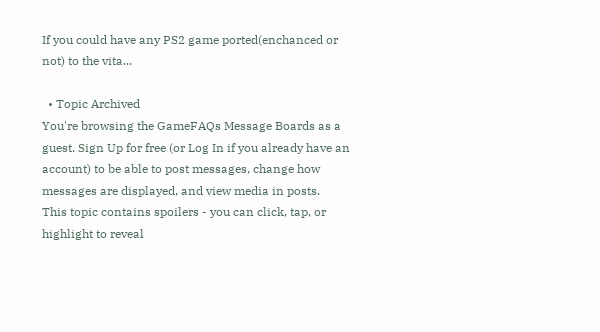If you could have any PS2 game ported(enchanced or not) to the vita...

  • Topic Archived
You're browsing the GameFAQs Message Boards as a guest. Sign Up for free (or Log In if you already have an account) to be able to post messages, change how messages are displayed, and view media in posts.
This topic contains spoilers - you can click, tap, or highlight to reveal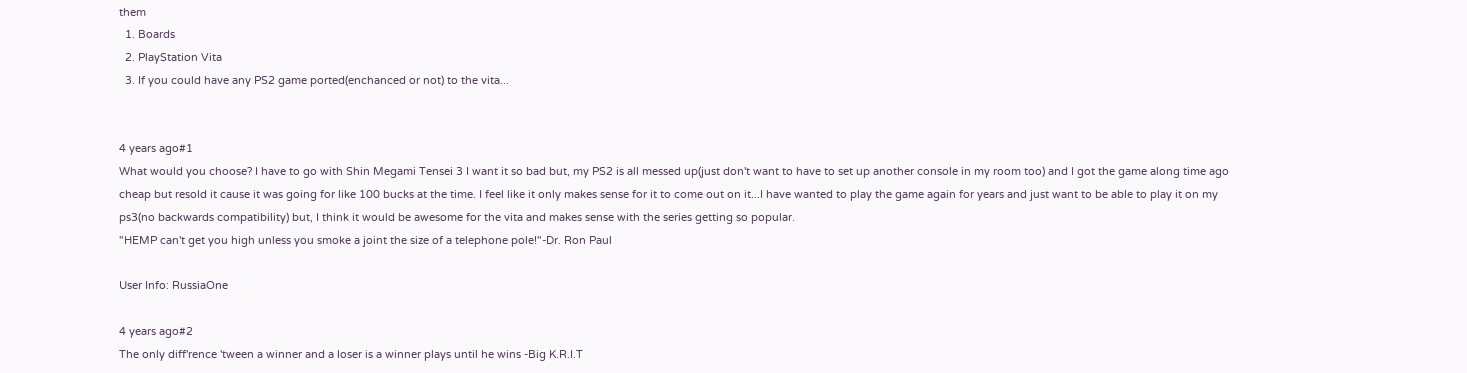them
  1. Boards
  2. PlayStation Vita
  3. If you could have any PS2 game ported(enchanced or not) to the vita...


4 years ago#1
What would you choose? I have to go with Shin Megami Tensei 3 I want it so bad but, my PS2 is all messed up(just don't want to have to set up another console in my room too) and I got the game along time ago cheap but resold it cause it was going for like 100 bucks at the time. I feel like it only makes sense for it to come out on it...I have wanted to play the game again for years and just want to be able to play it on my ps3(no backwards compatibility) but, I think it would be awesome for the vita and makes sense with the series getting so popular.
"HEMP can't get you high unless you smoke a joint the size of a telephone pole!"-Dr. Ron Paul

User Info: RussiaOne

4 years ago#2
The only diff'rence 'tween a winner and a loser is a winner plays until he wins -Big K.R.I.T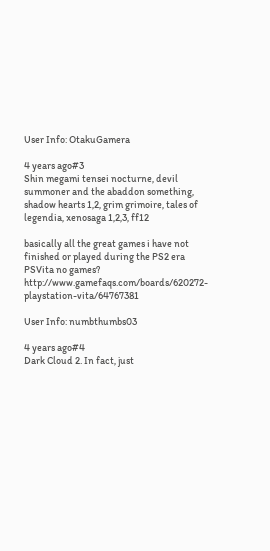User Info: OtakuGamera

4 years ago#3
Shin megami tensei nocturne, devil summoner and the abaddon something, shadow hearts 1,2, grim grimoire, tales of legendia, xenosaga 1,2,3, ff12

basically all the great games i have not finished or played during the PS2 era
PSVita no games? http://www.gamefaqs.com/boards/620272-playstation-vita/64767381

User Info: numbthumbs03

4 years ago#4
Dark Cloud 2. In fact, just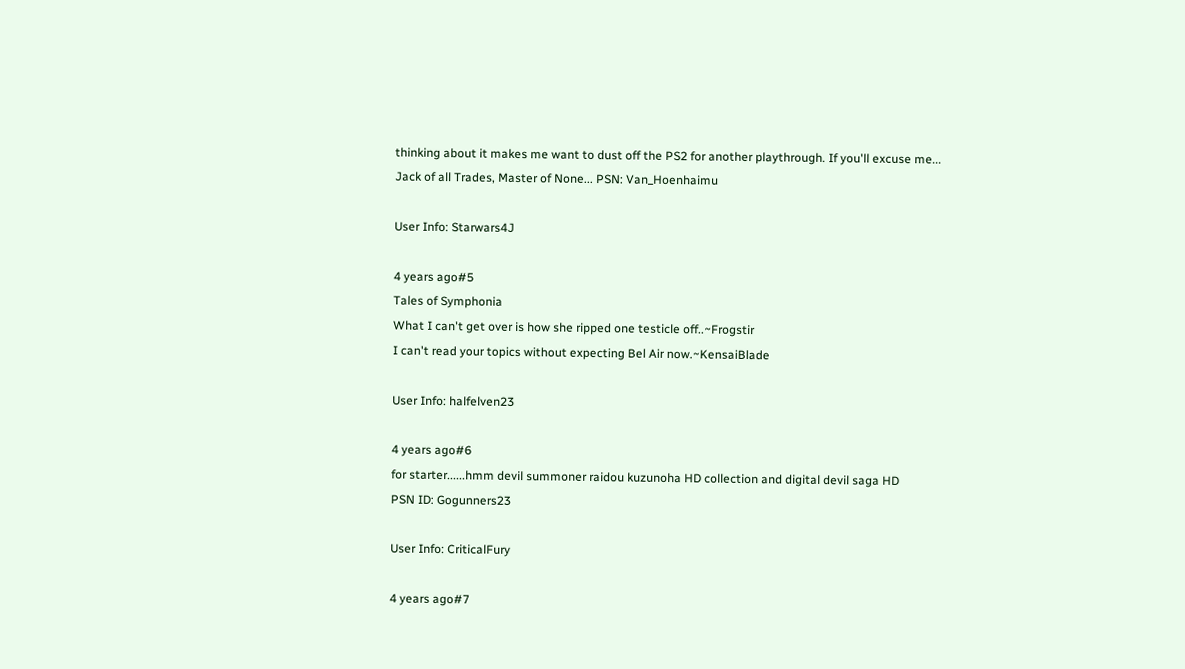thinking about it makes me want to dust off the PS2 for another playthrough. If you'll excuse me...
Jack of all Trades, Master of None... PSN: Van_Hoenhaimu

User Info: Starwars4J

4 years ago#5
Tales of Symphonia
What I can't get over is how she ripped one testicle off..~Frogstir
I can't read your topics without expecting Bel Air now.~KensaiBlade

User Info: halfelven23

4 years ago#6
for starter......hmm devil summoner raidou kuzunoha HD collection and digital devil saga HD
PSN ID: Gogunners23

User Info: CriticalFury

4 years ago#7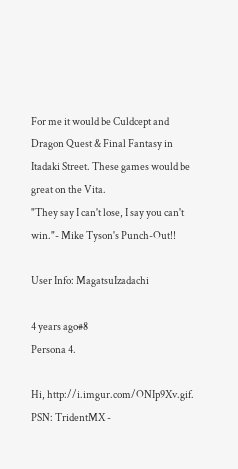For me it would be Culdcept and Dragon Quest & Final Fantasy in Itadaki Street. These games would be great on the Vita.
"They say I can't lose, I say you can't win."- Mike Tyson's Punch-Out!!

User Info: MagatsuIzadachi

4 years ago#8
Persona 4.

Hi, http://i.imgur.com/ONIp9Xv.gif.
PSN: TridentMX -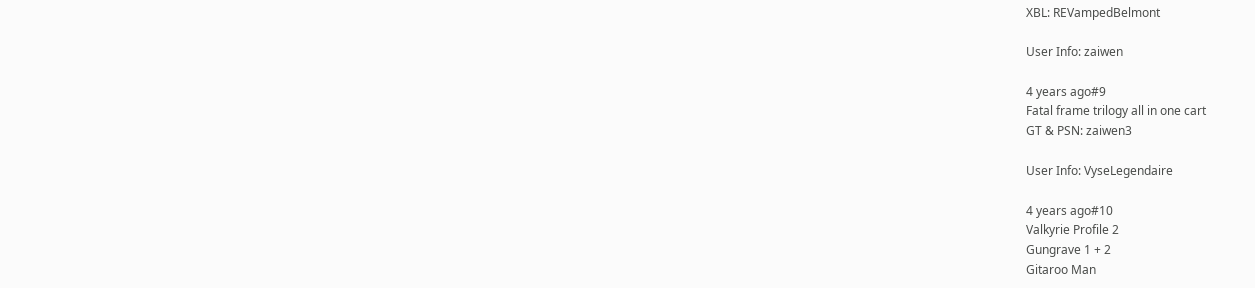XBL: REVampedBelmont

User Info: zaiwen

4 years ago#9
Fatal frame trilogy all in one cart
GT & PSN: zaiwen3

User Info: VyseLegendaire

4 years ago#10
Valkyrie Profile 2
Gungrave 1 + 2
Gitaroo Man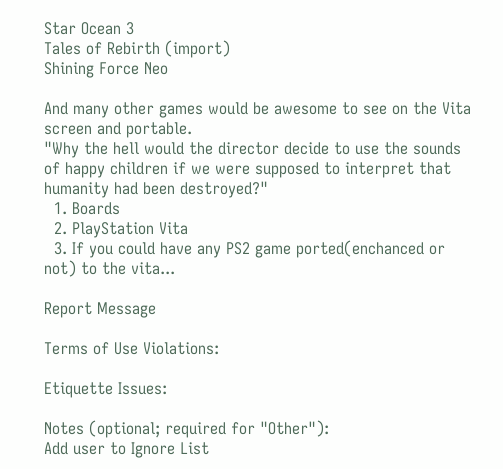Star Ocean 3
Tales of Rebirth (import)
Shining Force Neo

And many other games would be awesome to see on the Vita screen and portable.
"Why the hell would the director decide to use the sounds of happy children if we were supposed to interpret that humanity had been destroyed?"
  1. Boards
  2. PlayStation Vita
  3. If you could have any PS2 game ported(enchanced or not) to the vita...

Report Message

Terms of Use Violations:

Etiquette Issues:

Notes (optional; required for "Other"):
Add user to Ignore List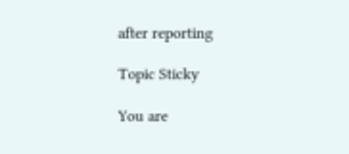after reporting

Topic Sticky

You are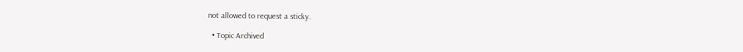not allowed to request a sticky.

  • Topic Archived